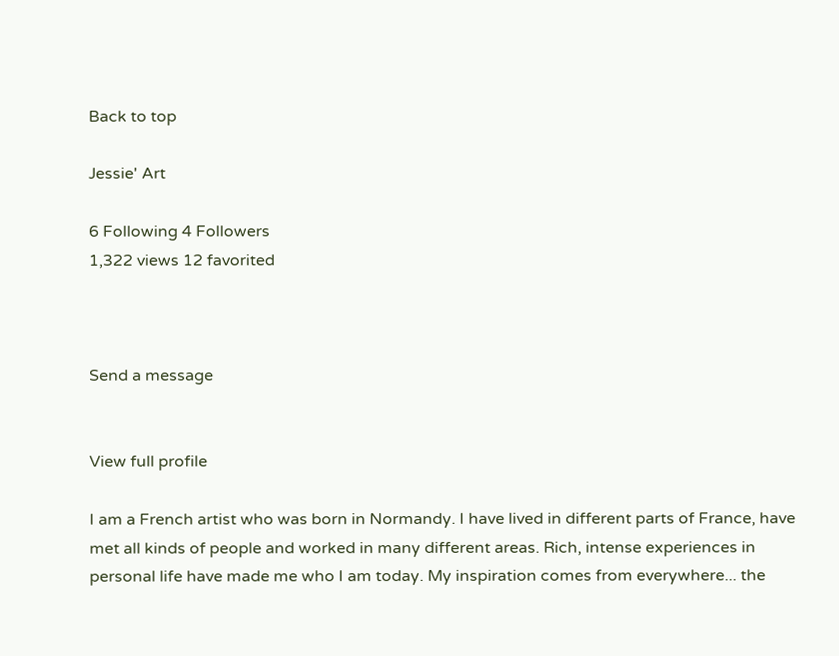Back to top

Jessie' Art

6 Following 4 Followers
1,322 views 12 favorited



Send a message


View full profile

I am a French artist who was born in Normandy. I have lived in different parts of France, have met all kinds of people and worked in many different areas. Rich, intense experiences in personal life have made me who I am today. My inspiration comes from everywhere... the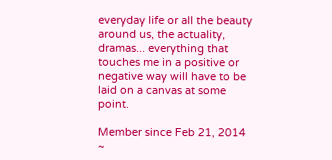everyday life or all the beauty around us, the actuality, dramas... everything that touches me in a positive or negative way will have to be laid on a canvas at some point.

Member since Feb 21, 2014 ~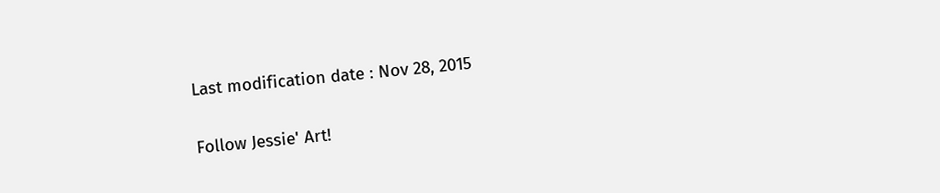Last modification date : Nov 28, 2015

Follow Jessie' Art!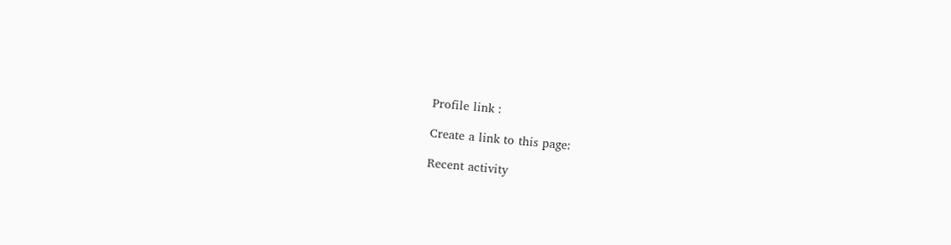Profile link :

Create a link to this page:

Recent activity